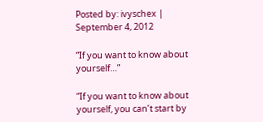Posted by: ivyschex | September 4, 2012

“If you want to know about yourself…”

“If you want to know about yourself, you can’t start by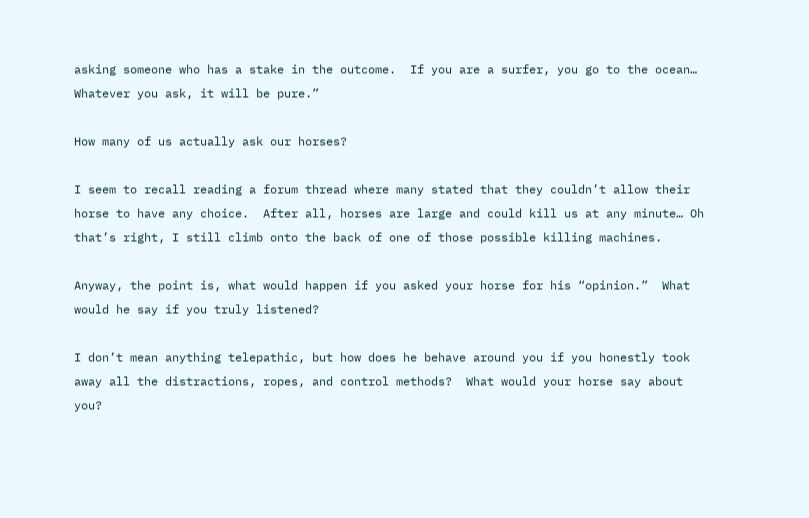asking someone who has a stake in the outcome.  If you are a surfer, you go to the ocean… Whatever you ask, it will be pure.”

How many of us actually ask our horses?

I seem to recall reading a forum thread where many stated that they couldn’t allow their horse to have any choice.  After all, horses are large and could kill us at any minute… Oh that’s right, I still climb onto the back of one of those possible killing machines.

Anyway, the point is, what would happen if you asked your horse for his “opinion.”  What would he say if you truly listened?

I don’t mean anything telepathic, but how does he behave around you if you honestly took away all the distractions, ropes, and control methods?  What would your horse say about you?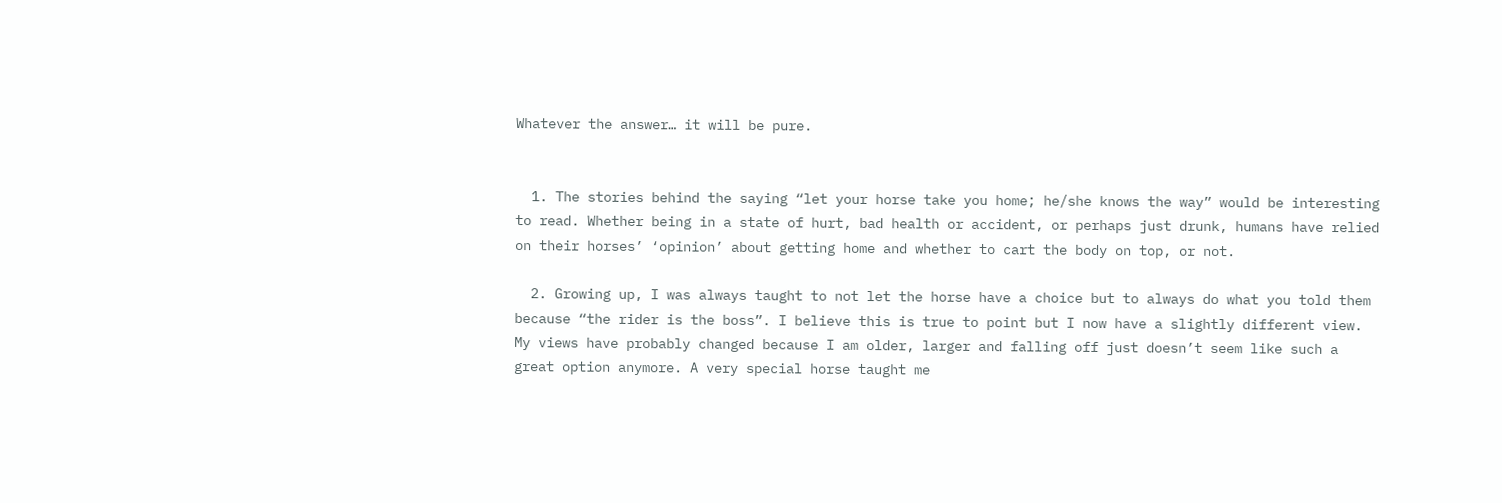Whatever the answer… it will be pure.


  1. The stories behind the saying “let your horse take you home; he/she knows the way” would be interesting to read. Whether being in a state of hurt, bad health or accident, or perhaps just drunk, humans have relied on their horses’ ‘opinion’ about getting home and whether to cart the body on top, or not.

  2. Growing up, I was always taught to not let the horse have a choice but to always do what you told them because “the rider is the boss”. I believe this is true to point but I now have a slightly different view. My views have probably changed because I am older, larger and falling off just doesn’t seem like such a great option anymore. A very special horse taught me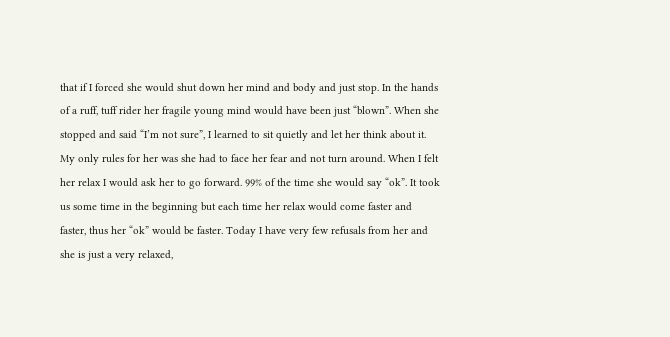that if I forced she would shut down her mind and body and just stop. In the hands of a ruff, tuff rider her fragile young mind would have been just “blown”. When she stopped and said “I’m not sure”, I learned to sit quietly and let her think about it. My only rules for her was she had to face her fear and not turn around. When I felt her relax I would ask her to go forward. 99% of the time she would say “ok”. It took us some time in the beginning but each time her relax would come faster and faster, thus her “ok” would be faster. Today I have very few refusals from her and she is just a very relaxed,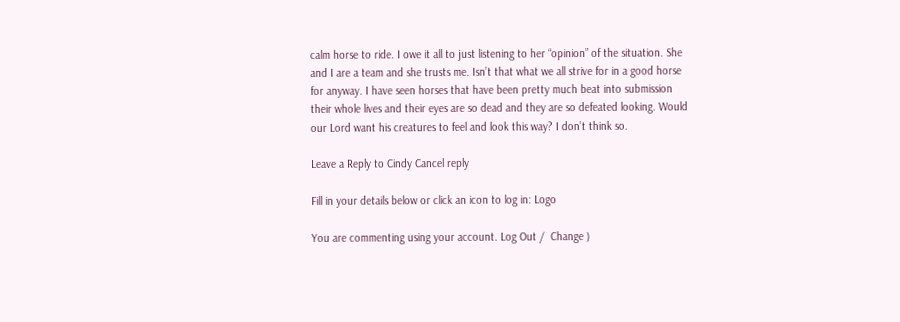calm horse to ride. I owe it all to just listening to her “opinion” of the situation. She and I are a team and she trusts me. Isn’t that what we all strive for in a good horse for anyway. I have seen horses that have been pretty much beat into submission their whole lives and their eyes are so dead and they are so defeated looking. Would our Lord want his creatures to feel and look this way? I don’t think so.

Leave a Reply to Cindy Cancel reply

Fill in your details below or click an icon to log in: Logo

You are commenting using your account. Log Out /  Change )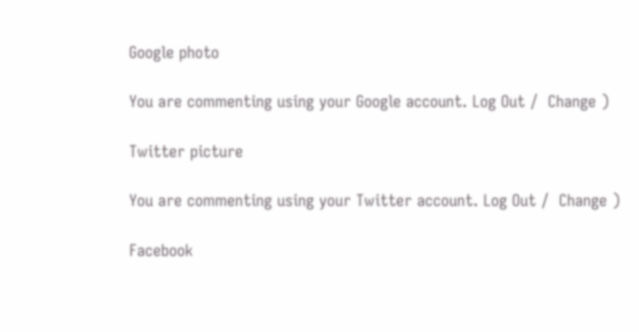Google photo

You are commenting using your Google account. Log Out /  Change )

Twitter picture

You are commenting using your Twitter account. Log Out /  Change )

Facebook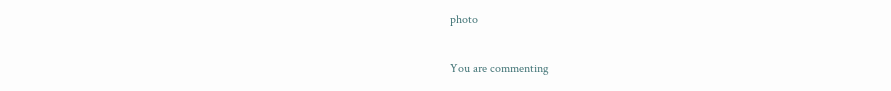photo

You are commenting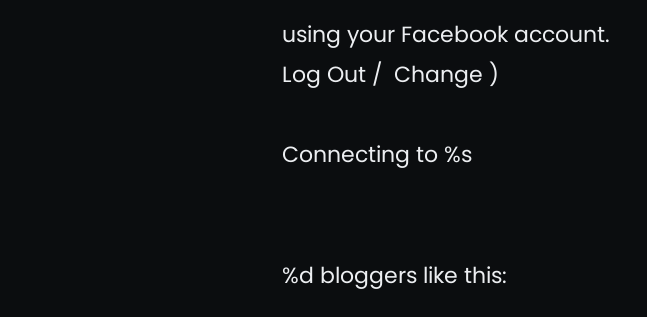using your Facebook account. Log Out /  Change )

Connecting to %s


%d bloggers like this: